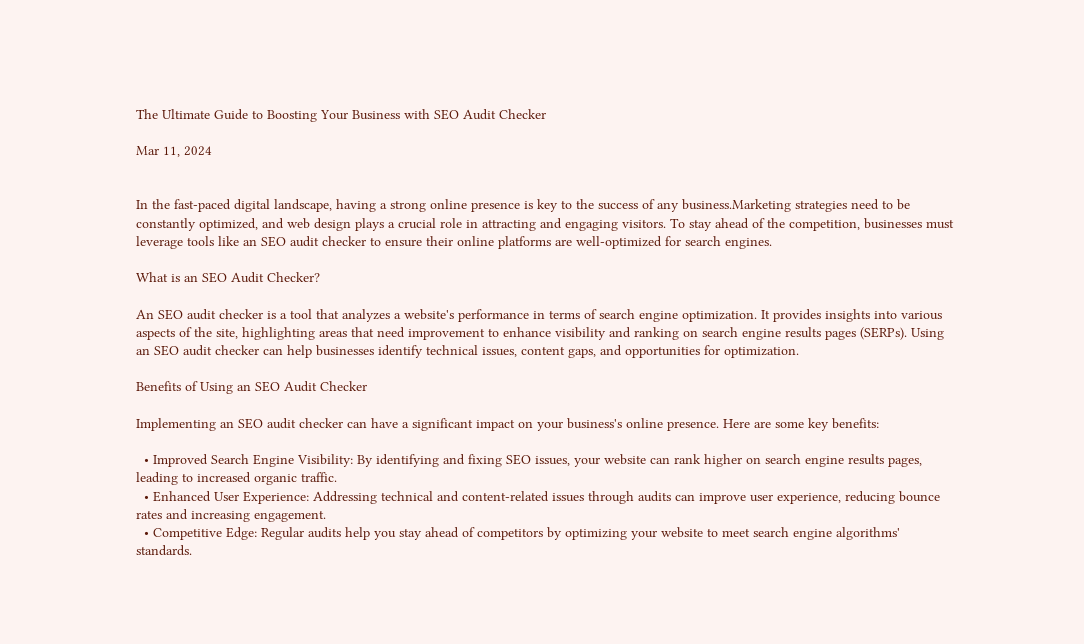The Ultimate Guide to Boosting Your Business with SEO Audit Checker

Mar 11, 2024


In the fast-paced digital landscape, having a strong online presence is key to the success of any business.Marketing strategies need to be constantly optimized, and web design plays a crucial role in attracting and engaging visitors. To stay ahead of the competition, businesses must leverage tools like an SEO audit checker to ensure their online platforms are well-optimized for search engines.

What is an SEO Audit Checker?

An SEO audit checker is a tool that analyzes a website's performance in terms of search engine optimization. It provides insights into various aspects of the site, highlighting areas that need improvement to enhance visibility and ranking on search engine results pages (SERPs). Using an SEO audit checker can help businesses identify technical issues, content gaps, and opportunities for optimization.

Benefits of Using an SEO Audit Checker

Implementing an SEO audit checker can have a significant impact on your business's online presence. Here are some key benefits:

  • Improved Search Engine Visibility: By identifying and fixing SEO issues, your website can rank higher on search engine results pages, leading to increased organic traffic.
  • Enhanced User Experience: Addressing technical and content-related issues through audits can improve user experience, reducing bounce rates and increasing engagement.
  • Competitive Edge: Regular audits help you stay ahead of competitors by optimizing your website to meet search engine algorithms' standards.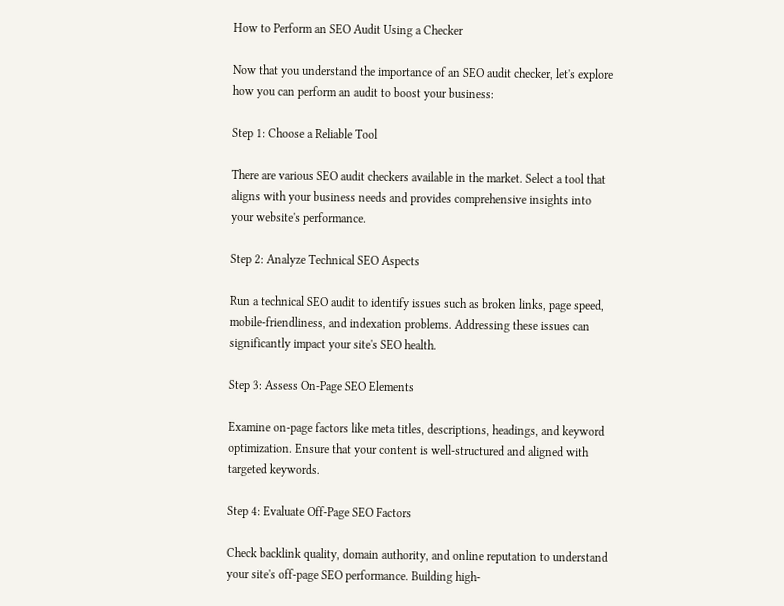How to Perform an SEO Audit Using a Checker

Now that you understand the importance of an SEO audit checker, let's explore how you can perform an audit to boost your business:

Step 1: Choose a Reliable Tool

There are various SEO audit checkers available in the market. Select a tool that aligns with your business needs and provides comprehensive insights into your website's performance.

Step 2: Analyze Technical SEO Aspects

Run a technical SEO audit to identify issues such as broken links, page speed, mobile-friendliness, and indexation problems. Addressing these issues can significantly impact your site's SEO health.

Step 3: Assess On-Page SEO Elements

Examine on-page factors like meta titles, descriptions, headings, and keyword optimization. Ensure that your content is well-structured and aligned with targeted keywords.

Step 4: Evaluate Off-Page SEO Factors

Check backlink quality, domain authority, and online reputation to understand your site's off-page SEO performance. Building high-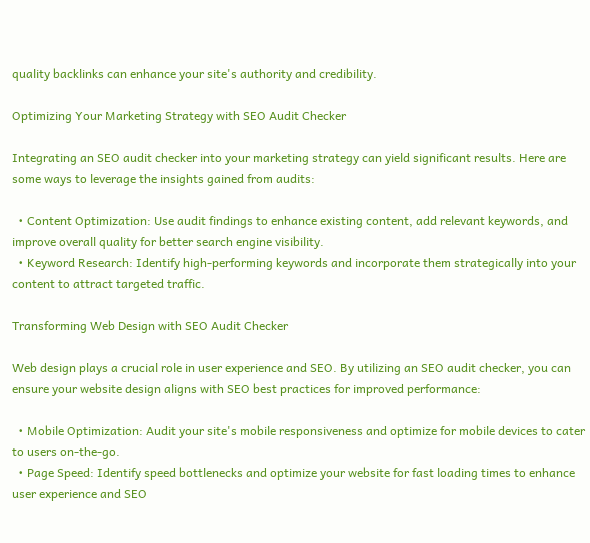quality backlinks can enhance your site's authority and credibility.

Optimizing Your Marketing Strategy with SEO Audit Checker

Integrating an SEO audit checker into your marketing strategy can yield significant results. Here are some ways to leverage the insights gained from audits:

  • Content Optimization: Use audit findings to enhance existing content, add relevant keywords, and improve overall quality for better search engine visibility.
  • Keyword Research: Identify high-performing keywords and incorporate them strategically into your content to attract targeted traffic.

Transforming Web Design with SEO Audit Checker

Web design plays a crucial role in user experience and SEO. By utilizing an SEO audit checker, you can ensure your website design aligns with SEO best practices for improved performance:

  • Mobile Optimization: Audit your site's mobile responsiveness and optimize for mobile devices to cater to users on-the-go.
  • Page Speed: Identify speed bottlenecks and optimize your website for fast loading times to enhance user experience and SEO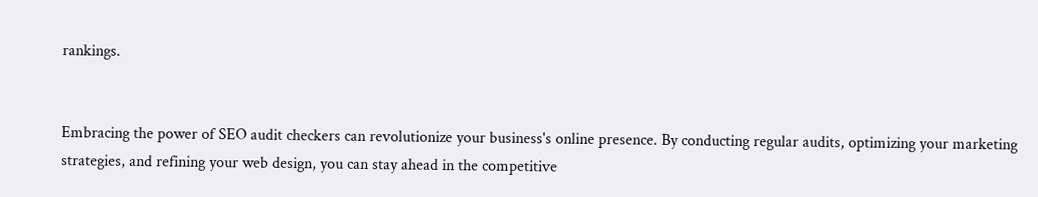rankings.


Embracing the power of SEO audit checkers can revolutionize your business's online presence. By conducting regular audits, optimizing your marketing strategies, and refining your web design, you can stay ahead in the competitive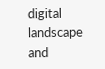digital landscape and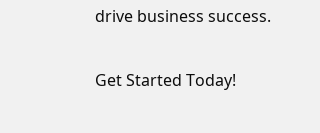drive business success.

Get Started Today!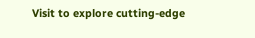Visit to explore cutting-edge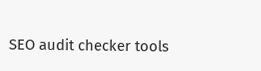SEO audit checker tools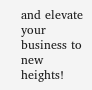and elevate your business to new heights!